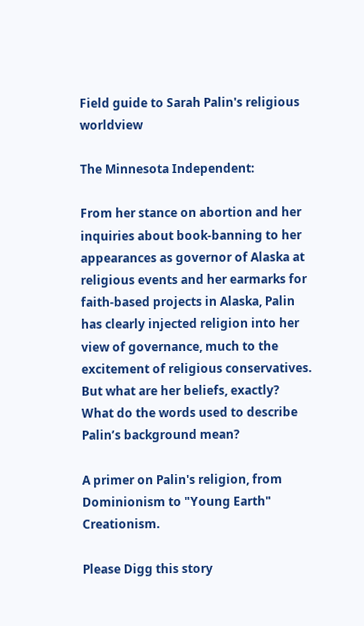Field guide to Sarah Palin's religious worldview

The Minnesota Independent:

From her stance on abortion and her inquiries about book-banning to her appearances as governor of Alaska at religious events and her earmarks for faith-based projects in Alaska, Palin has clearly injected religion into her view of governance, much to the excitement of religious conservatives. But what are her beliefs, exactly? What do the words used to describe Palin’s background mean?

A primer on Palin's religion, from Dominionism to "Young Earth" Creationism.

Please Digg this story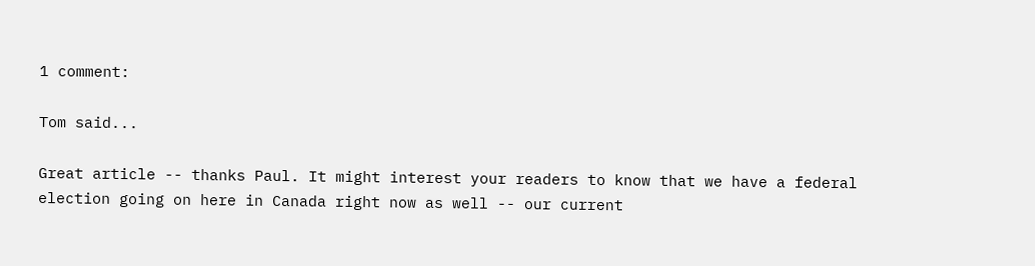1 comment:

Tom said...

Great article -- thanks Paul. It might interest your readers to know that we have a federal election going on here in Canada right now as well -- our current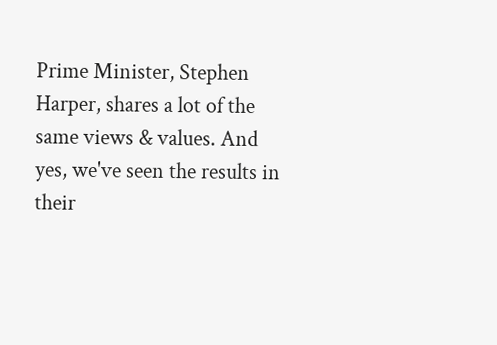Prime Minister, Stephen Harper, shares a lot of the same views & values. And yes, we've seen the results in their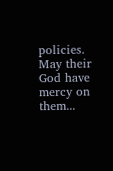policies. May their God have mercy on them...